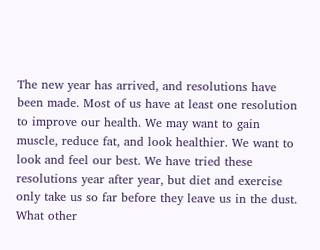The new year has arrived, and resolutions have been made. Most of us have at least one resolution to improve our health. We may want to gain muscle, reduce fat, and look healthier. We want to look and feel our best. We have tried these resolutions year after year, but diet and exercise only take us so far before they leave us in the dust. What other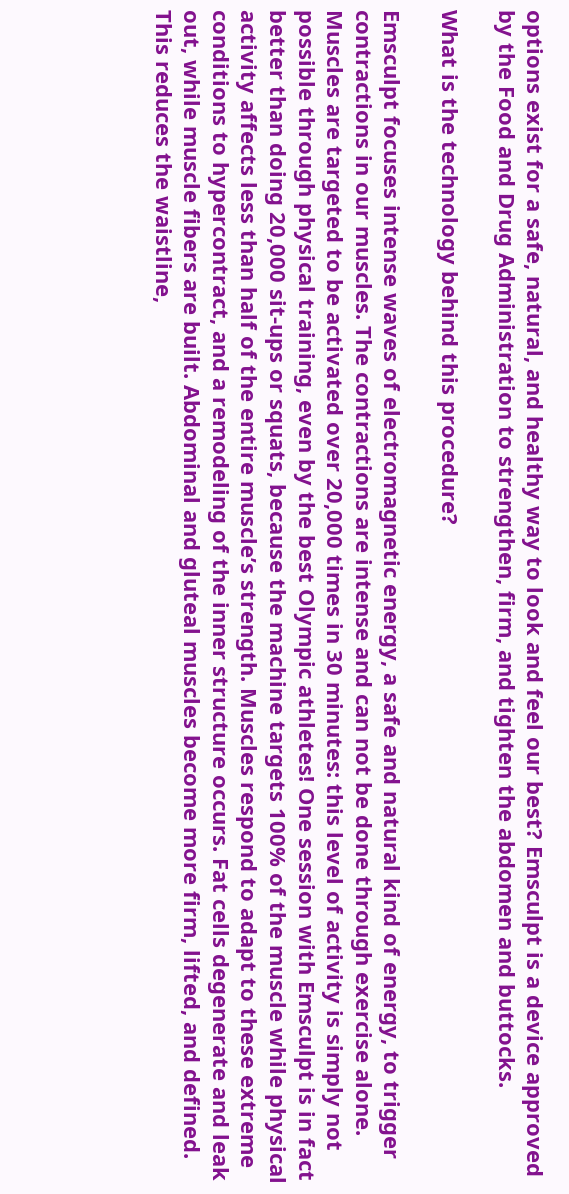options exist for a safe, natural, and healthy way to look and feel our best? Emsculpt is a device approved by the Food and Drug Administration to strengthen, firm, and tighten the abdomen and buttocks.

What is the technology behind this procedure?

Emsculpt focuses intense waves of electromagnetic energy, a safe and natural kind of energy, to trigger contractions in our muscles. The contractions are intense and can not be done through exercise alone. Muscles are targeted to be activated over 20,000 times in 30 minutes: this level of activity is simply not possible through physical training, even by the best Olympic athletes! One session with Emsculpt is in fact better than doing 20,000 sit-ups or squats, because the machine targets 100% of the muscle while physical activity affects less than half of the entire muscle’s strength. Muscles respond to adapt to these extreme conditions to hypercontract, and a remodeling of the inner structure occurs. Fat cells degenerate and leak out, while muscle fibers are built. Abdominal and gluteal muscles become more firm, lifted, and defined. This reduces the waistline,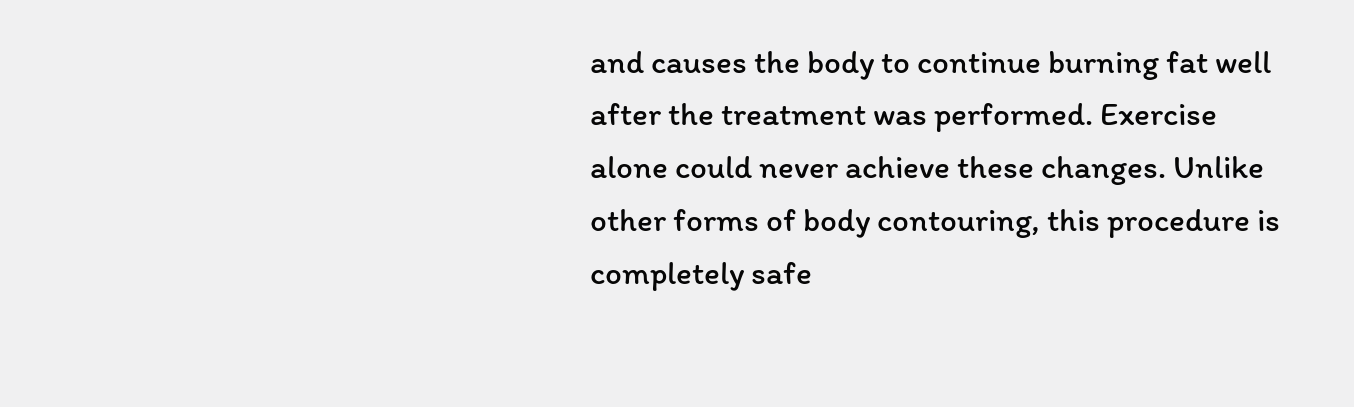and causes the body to continue burning fat well after the treatment was performed. Exercise alone could never achieve these changes. Unlike other forms of body contouring, this procedure is completely safe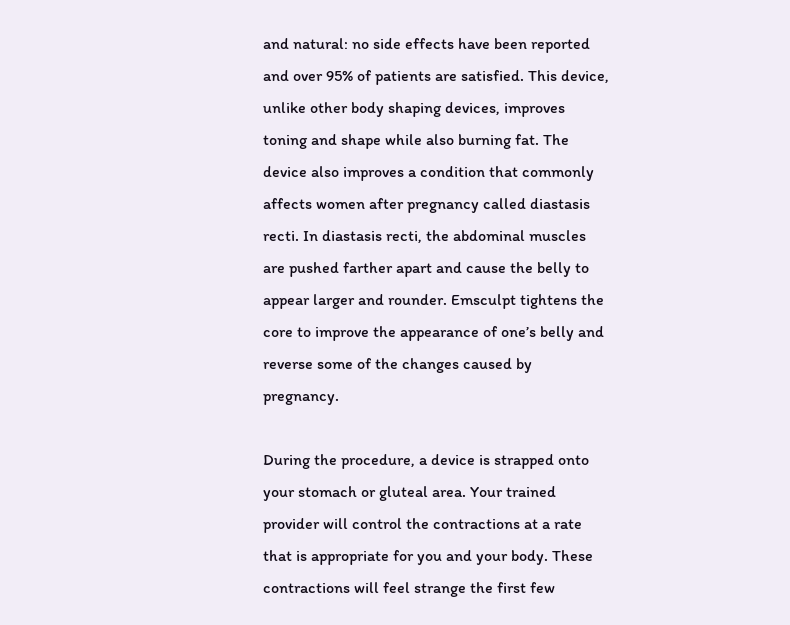and natural: no side effects have been reported and over 95% of patients are satisfied. This device, unlike other body shaping devices, improves toning and shape while also burning fat. The device also improves a condition that commonly affects women after pregnancy called diastasis recti. In diastasis recti, the abdominal muscles are pushed farther apart and cause the belly to appear larger and rounder. Emsculpt tightens the core to improve the appearance of one’s belly and reverse some of the changes caused by pregnancy.

During the procedure, a device is strapped onto your stomach or gluteal area. Your trained provider will control the contractions at a rate that is appropriate for you and your body. These contractions will feel strange the first few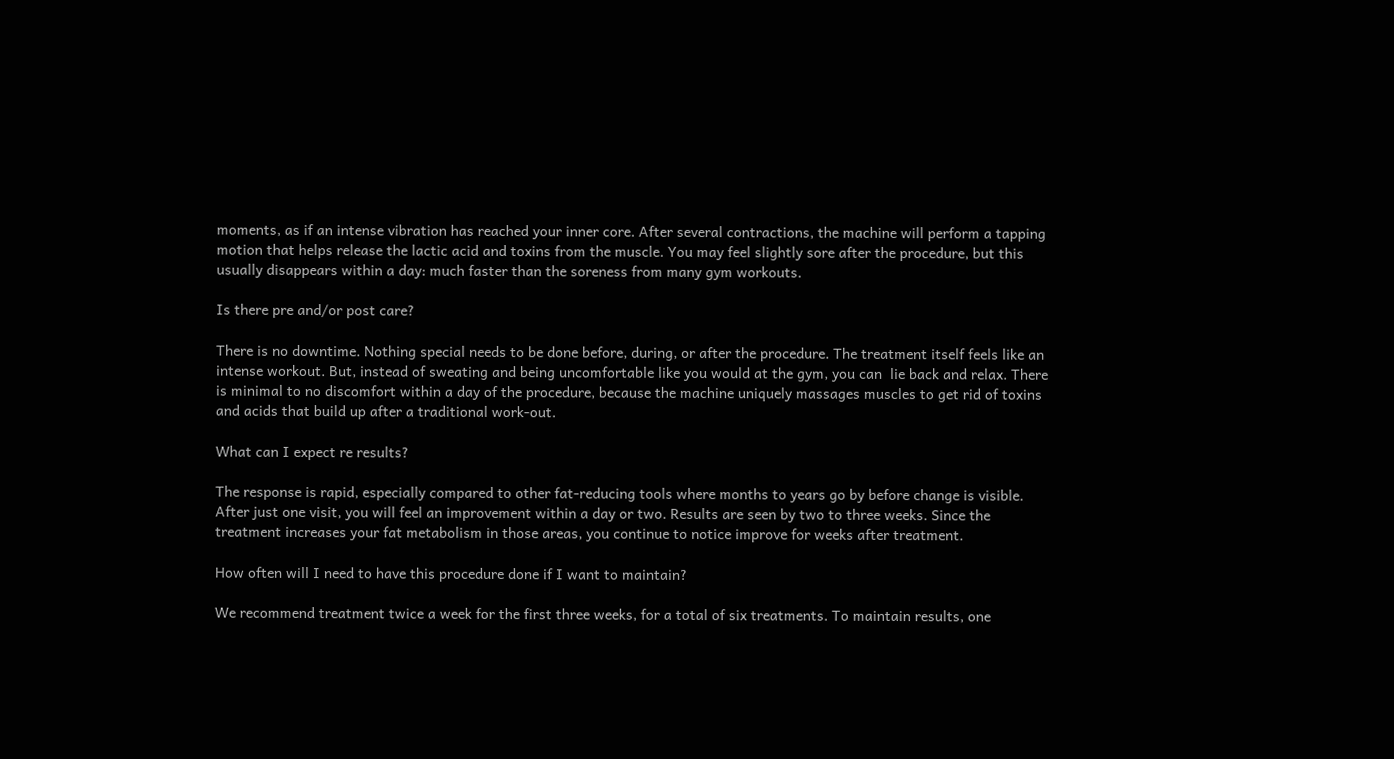moments, as if an intense vibration has reached your inner core. After several contractions, the machine will perform a tapping motion that helps release the lactic acid and toxins from the muscle. You may feel slightly sore after the procedure, but this usually disappears within a day: much faster than the soreness from many gym workouts.

Is there pre and/or post care?

There is no downtime. Nothing special needs to be done before, during, or after the procedure. The treatment itself feels like an intense workout. But, instead of sweating and being uncomfortable like you would at the gym, you can  lie back and relax. There is minimal to no discomfort within a day of the procedure, because the machine uniquely massages muscles to get rid of toxins and acids that build up after a traditional work-out.

What can I expect re results?

The response is rapid, especially compared to other fat-reducing tools where months to years go by before change is visible. After just one visit, you will feel an improvement within a day or two. Results are seen by two to three weeks. Since the treatment increases your fat metabolism in those areas, you continue to notice improve for weeks after treatment.

How often will I need to have this procedure done if I want to maintain?

We recommend treatment twice a week for the first three weeks, for a total of six treatments. To maintain results, one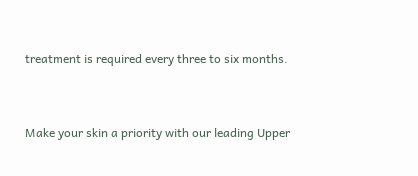treatment is required every three to six months.


Make your skin a priority with our leading Upper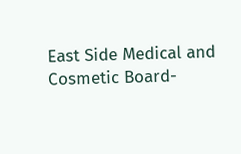East Side Medical and Cosmetic Board-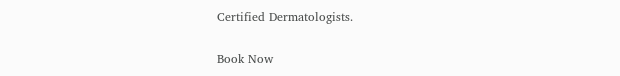Certified Dermatologists.

Book Now